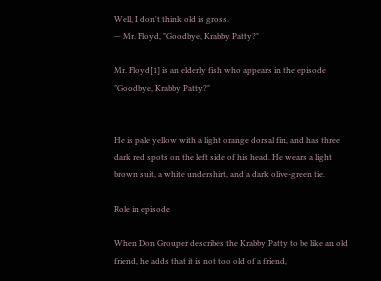Well, I don't think old is gross.
— Mr. Floyd, "Goodbye, Krabby Patty?"

Mr. Floyd[1] is an elderly fish who appears in the episode "Goodbye, Krabby Patty?"


He is pale yellow with a light orange dorsal fin, and has three dark red spots on the left side of his head. He wears a light brown suit, a white undershirt, and a dark olive-green tie.

Role in episode

When Don Grouper describes the Krabby Patty to be like an old friend, he adds that it is not too old of a friend,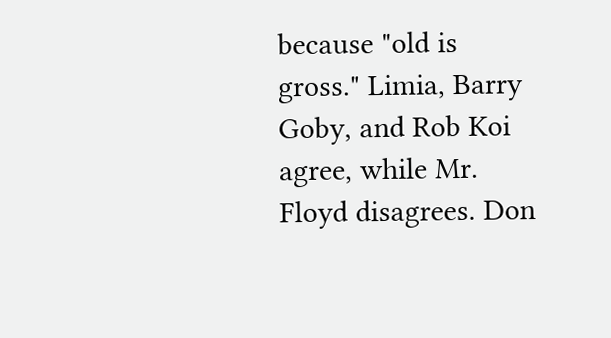because "old is gross." Limia, Barry Goby, and Rob Koi agree, while Mr. Floyd disagrees. Don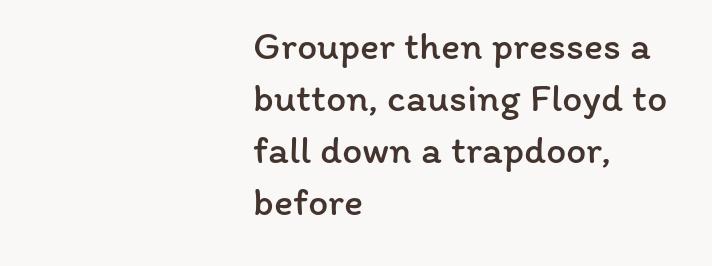Grouper then presses a button, causing Floyd to fall down a trapdoor, before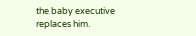the baby executive replaces him.